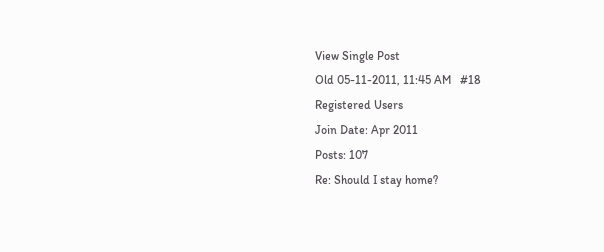View Single Post
Old 05-11-2011, 11:45 AM   #18
Registered Users
Join Date: Apr 2011
Posts: 107
Re: Should I stay home?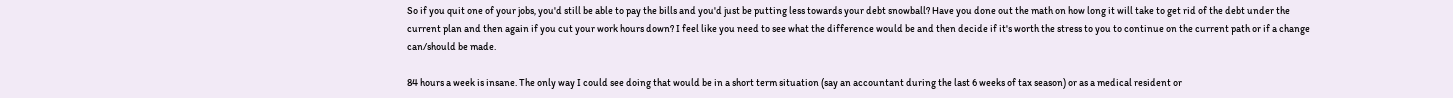So if you quit one of your jobs, you'd still be able to pay the bills and you'd just be putting less towards your debt snowball? Have you done out the math on how long it will take to get rid of the debt under the current plan and then again if you cut your work hours down? I feel like you need to see what the difference would be and then decide if it's worth the stress to you to continue on the current path or if a change can/should be made.

84 hours a week is insane. The only way I could see doing that would be in a short term situation (say an accountant during the last 6 weeks of tax season) or as a medical resident or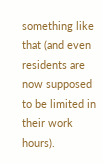something like that (and even residents are now supposed to be limited in their work hours).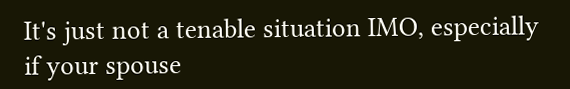It's just not a tenable situation IMO, especially if your spouse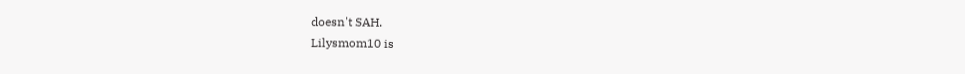doesn't SAH.
Lilysmom10 is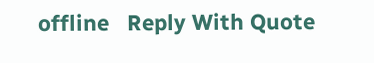offline   Reply With Quote